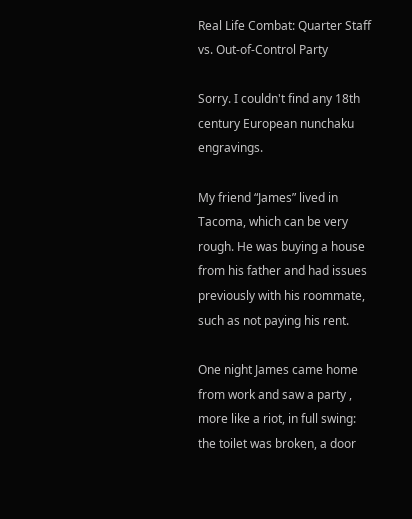Real Life Combat: Quarter Staff vs. Out-of-Control Party

Sorry. I couldn't find any 18th century European nunchaku engravings.

My friend “James” lived in Tacoma, which can be very rough. He was buying a house from his father and had issues previously with his roommate, such as not paying his rent.

One night James came home from work and saw a party , more like a riot, in full swing: the toilet was broken, a door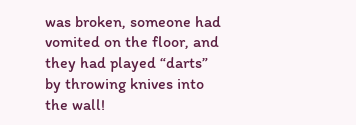was broken, someone had vomited on the floor, and they had played “darts” by throwing knives into the wall!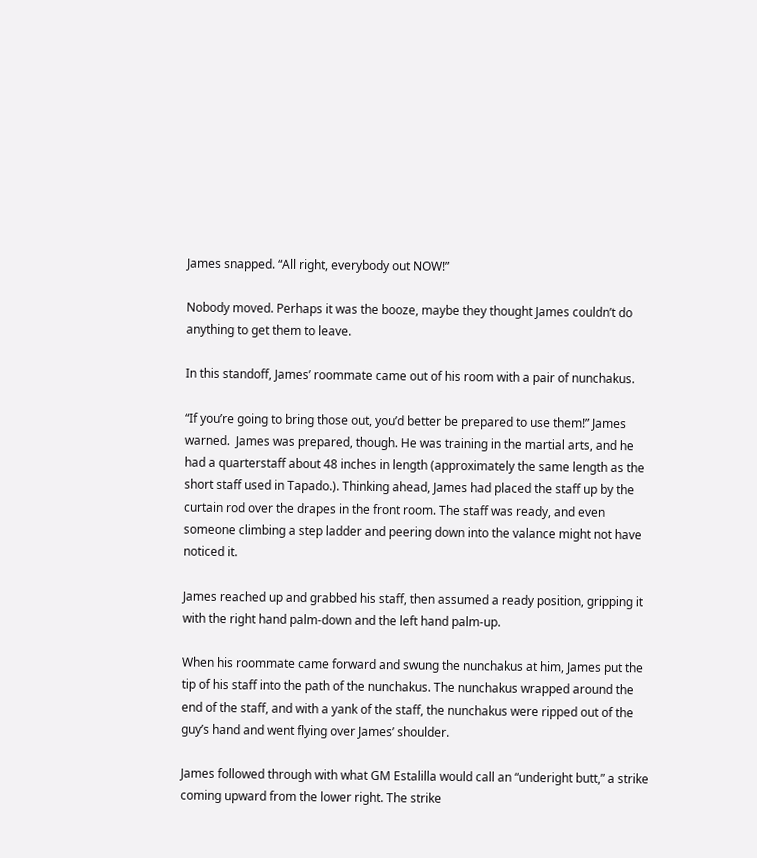James snapped. “All right, everybody out NOW!”

Nobody moved. Perhaps it was the booze, maybe they thought James couldn’t do anything to get them to leave.

In this standoff, James’ roommate came out of his room with a pair of nunchakus.

“If you’re going to bring those out, you’d better be prepared to use them!” James warned.  James was prepared, though. He was training in the martial arts, and he had a quarterstaff about 48 inches in length (approximately the same length as the short staff used in Tapado.). Thinking ahead, James had placed the staff up by the curtain rod over the drapes in the front room. The staff was ready, and even someone climbing a step ladder and peering down into the valance might not have noticed it.

James reached up and grabbed his staff, then assumed a ready position, gripping it with the right hand palm-down and the left hand palm-up.

When his roommate came forward and swung the nunchakus at him, James put the tip of his staff into the path of the nunchakus. The nunchakus wrapped around the end of the staff, and with a yank of the staff, the nunchakus were ripped out of the guy’s hand and went flying over James’ shoulder.

James followed through with what GM Estalilla would call an “underight butt,” a strike coming upward from the lower right. The strike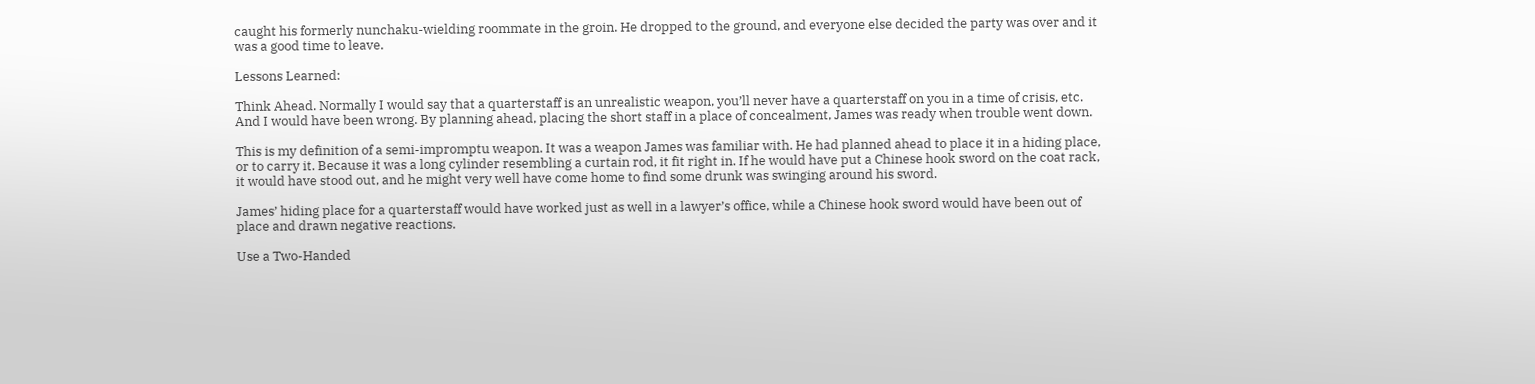caught his formerly nunchaku-wielding roommate in the groin. He dropped to the ground, and everyone else decided the party was over and it was a good time to leave.

Lessons Learned:

Think Ahead. Normally I would say that a quarterstaff is an unrealistic weapon, you’ll never have a quarterstaff on you in a time of crisis, etc. And I would have been wrong. By planning ahead, placing the short staff in a place of concealment, James was ready when trouble went down.

This is my definition of a semi-impromptu weapon. It was a weapon James was familiar with. He had planned ahead to place it in a hiding place, or to carry it. Because it was a long cylinder resembling a curtain rod, it fit right in. If he would have put a Chinese hook sword on the coat rack, it would have stood out, and he might very well have come home to find some drunk was swinging around his sword.

James’ hiding place for a quarterstaff would have worked just as well in a lawyer’s office, while a Chinese hook sword would have been out of place and drawn negative reactions.

Use a Two-Handed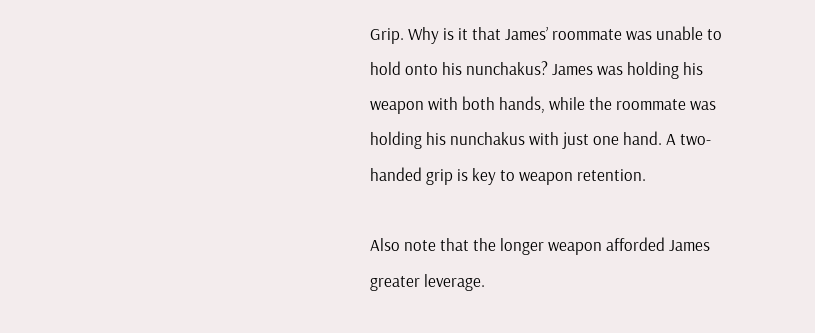Grip. Why is it that James’ roommate was unable to hold onto his nunchakus? James was holding his weapon with both hands, while the roommate was holding his nunchakus with just one hand. A two-handed grip is key to weapon retention.

Also note that the longer weapon afforded James greater leverage.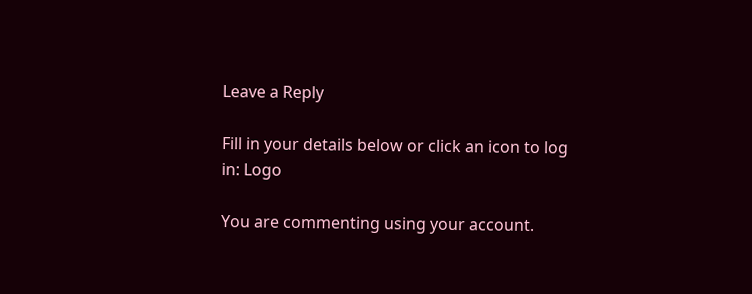Leave a Reply

Fill in your details below or click an icon to log in: Logo

You are commenting using your account.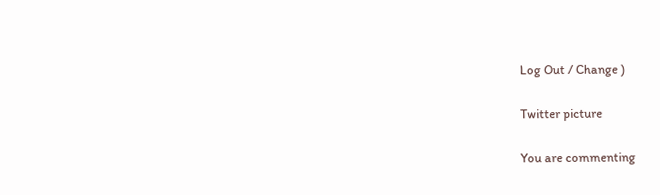Log Out / Change )

Twitter picture

You are commenting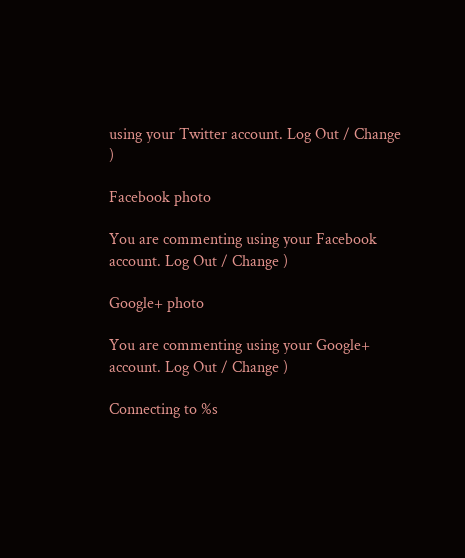using your Twitter account. Log Out / Change )

Facebook photo

You are commenting using your Facebook account. Log Out / Change )

Google+ photo

You are commenting using your Google+ account. Log Out / Change )

Connecting to %s